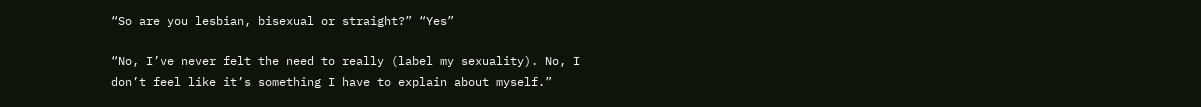“So are you lesbian, bisexual or straight?” “Yes”

“No, I’ve never felt the need to really (label my sexuality). No, I don’t feel like it’s something I have to explain about myself.”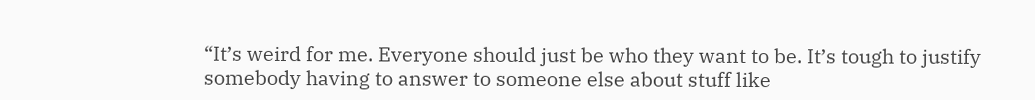“It’s weird for me. Everyone should just be who they want to be. It’s tough to justify somebody having to answer to someone else about stuff like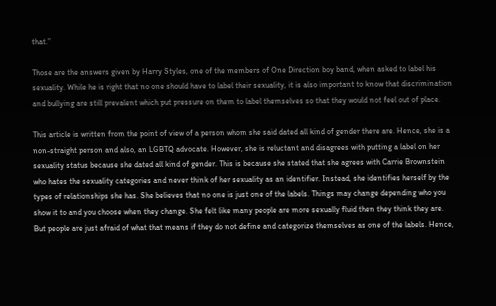that.”

Those are the answers given by Harry Styles, one of the members of One Direction boy band, when asked to label his sexuality. While he is right that no one should have to label their sexuality, it is also important to know that discrimination and bullying are still prevalent which put pressure on them to label themselves so that they would not feel out of place.

This article is written from the point of view of a person whom she said dated all kind of gender there are. Hence, she is a non-straight person and also, an LGBTQ advocate. However, she is reluctant and disagrees with putting a label on her sexuality status because she dated all kind of gender. This is because she stated that she agrees with Carrie Brownstein who hates the sexuality categories and never think of her sexuality as an identifier. Instead, she identifies herself by the types of relationships she has. She believes that no one is just one of the labels. Things may change depending who you show it to and you choose when they change. She felt like many people are more sexually fluid then they think they are. But people are just afraid of what that means if they do not define and categorize themselves as one of the labels. Hence,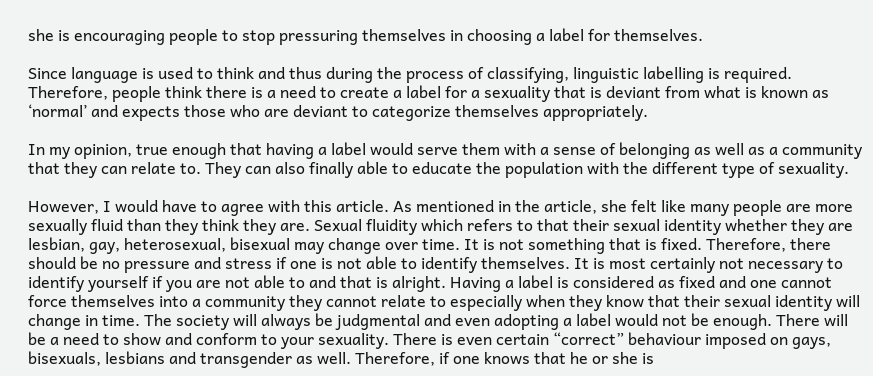she is encouraging people to stop pressuring themselves in choosing a label for themselves.

Since language is used to think and thus during the process of classifying, linguistic labelling is required. Therefore, people think there is a need to create a label for a sexuality that is deviant from what is known as ‘normal’ and expects those who are deviant to categorize themselves appropriately.

In my opinion, true enough that having a label would serve them with a sense of belonging as well as a community that they can relate to. They can also finally able to educate the population with the different type of sexuality.

However, I would have to agree with this article. As mentioned in the article, she felt like many people are more sexually fluid than they think they are. Sexual fluidity which refers to that their sexual identity whether they are lesbian, gay, heterosexual, bisexual may change over time. It is not something that is fixed. Therefore, there should be no pressure and stress if one is not able to identify themselves. It is most certainly not necessary to identify yourself if you are not able to and that is alright. Having a label is considered as fixed and one cannot force themselves into a community they cannot relate to especially when they know that their sexual identity will change in time. The society will always be judgmental and even adopting a label would not be enough. There will be a need to show and conform to your sexuality. There is even certain “correct” behaviour imposed on gays, bisexuals, lesbians and transgender as well. Therefore, if one knows that he or she is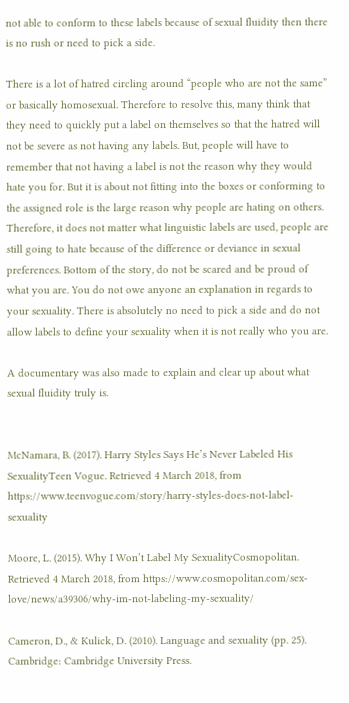not able to conform to these labels because of sexual fluidity then there is no rush or need to pick a side.

There is a lot of hatred circling around “people who are not the same” or basically homosexual. Therefore to resolve this, many think that they need to quickly put a label on themselves so that the hatred will not be severe as not having any labels. But, people will have to remember that not having a label is not the reason why they would hate you for. But it is about not fitting into the boxes or conforming to the assigned role is the large reason why people are hating on others. Therefore, it does not matter what linguistic labels are used, people are still going to hate because of the difference or deviance in sexual preferences. Bottom of the story, do not be scared and be proud of what you are. You do not owe anyone an explanation in regards to your sexuality. There is absolutely no need to pick a side and do not allow labels to define your sexuality when it is not really who you are.

A documentary was also made to explain and clear up about what sexual fluidity truly is.


McNamara, B. (2017). Harry Styles Says He’s Never Labeled His SexualityTeen Vogue. Retrieved 4 March 2018, from https://www.teenvogue.com/story/harry-styles-does-not-label-sexuality

Moore, L. (2015). Why I Won’t Label My SexualityCosmopolitan. Retrieved 4 March 2018, from https://www.cosmopolitan.com/sex-love/news/a39306/why-im-not-labeling-my-sexuality/

Cameron, D., & Kulick, D. (2010). Language and sexuality (pp. 25). Cambridge: Cambridge University Press.